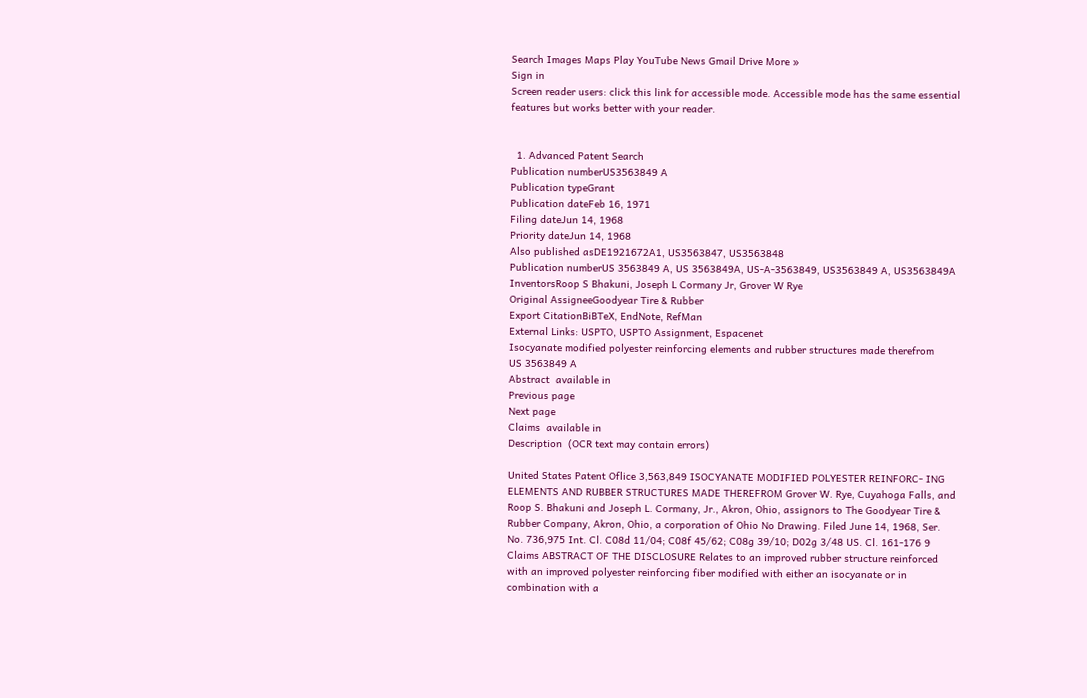Search Images Maps Play YouTube News Gmail Drive More »
Sign in
Screen reader users: click this link for accessible mode. Accessible mode has the same essential features but works better with your reader.


  1. Advanced Patent Search
Publication numberUS3563849 A
Publication typeGrant
Publication dateFeb 16, 1971
Filing dateJun 14, 1968
Priority dateJun 14, 1968
Also published asDE1921672A1, US3563847, US3563848
Publication numberUS 3563849 A, US 3563849A, US-A-3563849, US3563849 A, US3563849A
InventorsRoop S Bhakuni, Joseph L Cormany Jr, Grover W Rye
Original AssigneeGoodyear Tire & Rubber
Export CitationBiBTeX, EndNote, RefMan
External Links: USPTO, USPTO Assignment, Espacenet
Isocyanate modified polyester reinforcing elements and rubber structures made therefrom
US 3563849 A
Abstract  available in
Previous page
Next page
Claims  available in
Description  (OCR text may contain errors)

United States Patent Oflice 3,563,849 ISOCYANATE MODIFIED POLYESTER REINFORC- ING ELEMENTS AND RUBBER STRUCTURES MADE THEREFROM Grover W. Rye, Cuyahoga Falls, and Roop S. Bhakuni and Joseph L. Cormany, Jr., Akron, Ohio, assignors to The Goodyear Tire & Rubber Company, Akron, Ohio, a corporation of Ohio No Drawing. Filed June 14, 1968, Ser. No. 736,975 Int. Cl. C08d 11/04; C08f 45/62; C08g 39/10; D02g 3/48 US. Cl. 161-176 9 Claims ABSTRACT OF THE DISCLOSURE Relates to an improved rubber structure reinforced with an improved polyester reinforcing fiber modified with either an isocyanate or in combination with a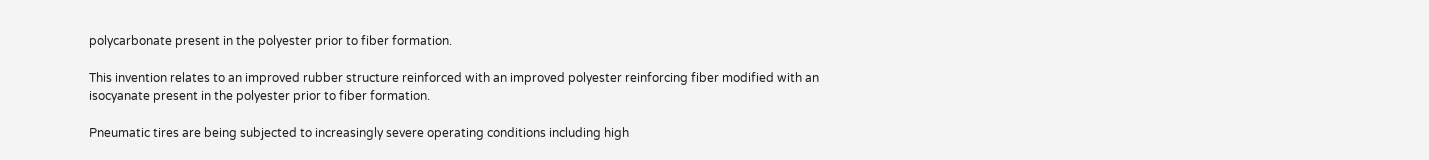polycarbonate present in the polyester prior to fiber formation.

This invention relates to an improved rubber structure reinforced with an improved polyester reinforcing fiber modified with an isocyanate present in the polyester prior to fiber formation.

Pneumatic tires are being subjected to increasingly severe operating conditions including high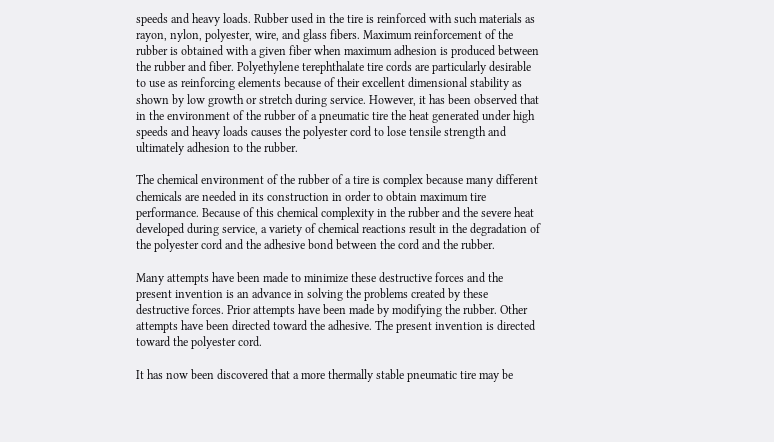speeds and heavy loads. Rubber used in the tire is reinforced with such materials as rayon, nylon, polyester, wire, and glass fibers. Maximum reinforcement of the rubber is obtained with a given fiber when maximum adhesion is produced between the rubber and fiber. Polyethylene terephthalate tire cords are particularly desirable to use as reinforcing elements because of their excellent dimensional stability as shown by low growth or stretch during service. However, it has been observed that in the environment of the rubber of a pneumatic tire the heat generated under high speeds and heavy loads causes the polyester cord to lose tensile strength and ultimately adhesion to the rubber.

The chemical environment of the rubber of a tire is complex because many different chemicals are needed in its construction in order to obtain maximum tire performance. Because of this chemical complexity in the rubber and the severe heat developed during service, a variety of chemical reactions result in the degradation of the polyester cord and the adhesive bond between the cord and the rubber.

Many attempts have been made to minimize these destructive forces and the present invention is an advance in solving the problems created by these destructive forces. Prior attempts have been made by modifying the rubber. Other attempts have been directed toward the adhesive. The present invention is directed toward the polyester cord.

It has now been discovered that a more thermally stable pneumatic tire may be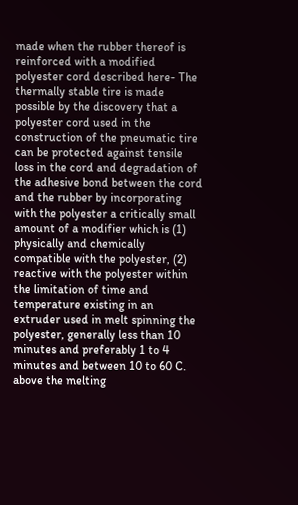made when the rubber thereof is reinforced with a modified polyester cord described here- The thermally stable tire is made possible by the discovery that a polyester cord used in the construction of the pneumatic tire can be protected against tensile loss in the cord and degradation of the adhesive bond between the cord and the rubber by incorporating with the polyester a critically small amount of a modifier which is (1) physically and chemically compatible with the polyester, (2) reactive with the polyester within the limitation of time and temperature existing in an extruder used in melt spinning the polyester, generally less than 10 minutes and preferably 1 to 4 minutes and between 10 to 60 C. above the melting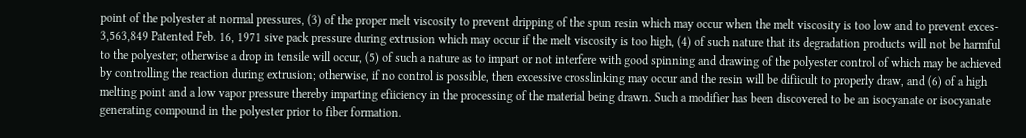point of the polyester at normal pressures, (3) of the proper melt viscosity to prevent dripping of the spun resin which may occur when the melt viscosity is too low and to prevent exces- 3,563,849 Patented Feb. 16, 1971 sive pack pressure during extrusion which may occur if the melt viscosity is too high, (4) of such nature that its degradation products will not be harmful to the polyester; otherwise a drop in tensile will occur, (5) of such a nature as to impart or not interfere with good spinning and drawing of the polyester control of which may be achieved by controlling the reaction during extrusion; otherwise, if no control is possible, then excessive crosslinking may occur and the resin will be difiicult to properly draw, and (6) of a high melting point and a low vapor pressure thereby imparting efiiciency in the processing of the material being drawn. Such a modifier has been discovered to be an isocyanate or isocyanate generating compound in the polyester prior to fiber formation.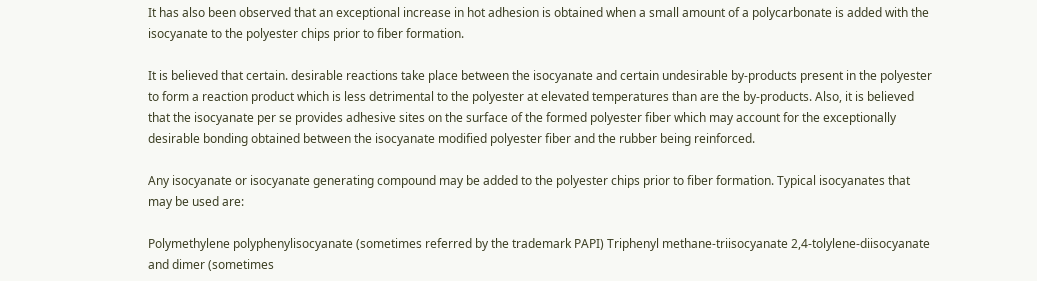It has also been observed that an exceptional increase in hot adhesion is obtained when a small amount of a polycarbonate is added with the isocyanate to the polyester chips prior to fiber formation.

It is believed that certain. desirable reactions take place between the isocyanate and certain undesirable by-products present in the polyester to form a reaction product which is less detrimental to the polyester at elevated temperatures than are the by-products. Also, it is believed that the isocyanate per se provides adhesive sites on the surface of the formed polyester fiber which may account for the exceptionally desirable bonding obtained between the isocyanate modified polyester fiber and the rubber being reinforced.

Any isocyanate or isocyanate generating compound may be added to the polyester chips prior to fiber formation. Typical isocyanates that may be used are:

Polymethylene polyphenylisocyanate (sometimes referred by the trademark PAPI) Triphenyl methane-triisocyanate 2,4-tolylene-diisocyanate and dimer (sometimes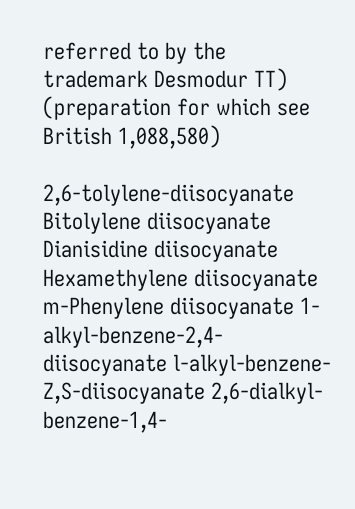referred to by the trademark Desmodur TT) (preparation for which see British 1,088,580)

2,6-tolylene-diisocyanate Bitolylene diisocyanate Dianisidine diisocyanate Hexamethylene diisocyanate m-Phenylene diisocyanate 1-alkyl-benzene-2,4-diisocyanate l-alkyl-benzene-Z,S-diisocyanate 2,6-dialkyl-benzene-1,4-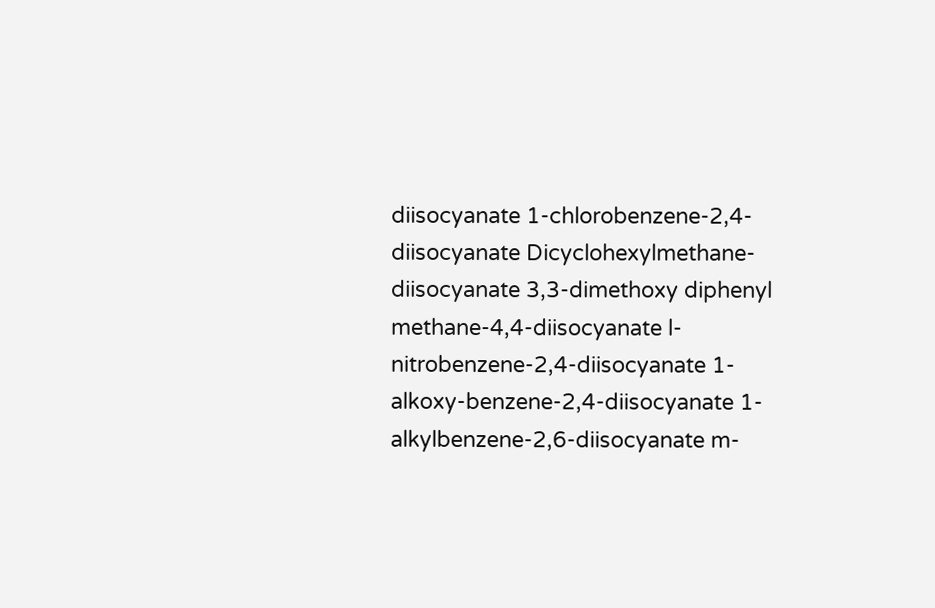diisocyanate 1-chlorobenzene-2,4-diisocyanate Dicyclohexylmethane-diisocyanate 3,3-dimethoxy diphenyl methane-4,4-diisocyanate l-nitrobenzene-2,4-diisocyanate 1-alkoxy-benzene-2,4-diisocyanate 1-alkylbenzene-2,6-diisocyanate m-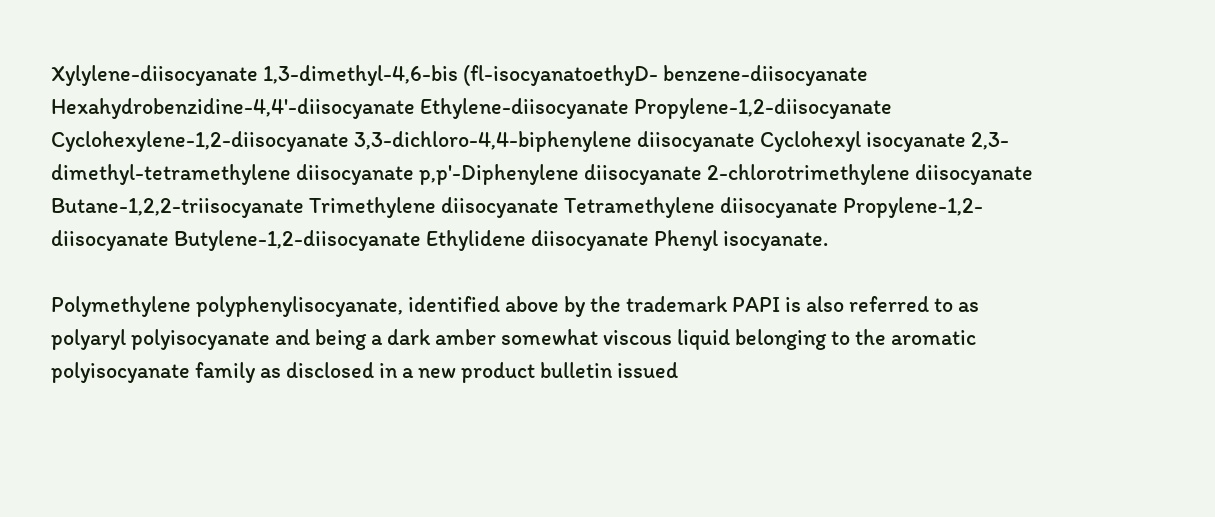Xylylene-diisocyanate 1,3-dimethyl-4,6-bis (fl-isocyanatoethyD- benzene-diisocyanate Hexahydrobenzidine-4,4'-diisocyanate Ethylene-diisocyanate Propylene-1,2-diisocyanate Cyclohexylene-1,2-diisocyanate 3,3-dichloro-4,4-biphenylene diisocyanate Cyclohexyl isocyanate 2,3-dimethyl-tetramethylene diisocyanate p,p'-Diphenylene diisocyanate 2-chlorotrimethylene diisocyanate Butane-1,2,2-triisocyanate Trimethylene diisocyanate Tetramethylene diisocyanate Propylene-1,2-diisocyanate Butylene-1,2-diisocyanate Ethylidene diisocyanate Phenyl isocyanate.

Polymethylene polyphenylisocyanate, identified above by the trademark PAPI is also referred to as polyaryl polyisocyanate and being a dark amber somewhat viscous liquid belonging to the aromatic polyisocyanate family as disclosed in a new product bulletin issued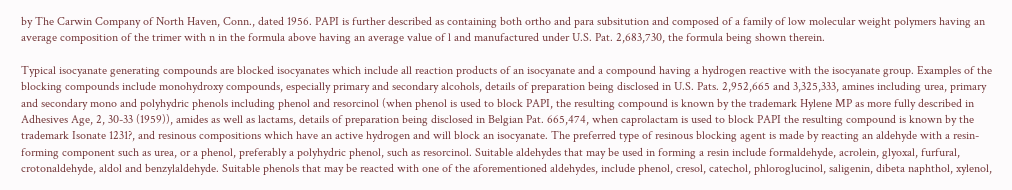by The Carwin Company of North Haven, Conn., dated 1956. PAPI is further described as containing both ortho and para subsitution and composed of a family of low molecular weight polymers having an average composition of the trimer with n in the formula above having an average value of l and manufactured under U.S. Pat. 2,683,730, the formula being shown therein.

Typical isocyanate generating compounds are blocked isocyanates which include all reaction products of an isocyanate and a compound having a hydrogen reactive with the isocyanate group. Examples of the blocking compounds include monohydroxy compounds, especially primary and secondary alcohols, details of preparation being disclosed in U.S. Pats. 2,952,665 and 3,325,333, amines including urea, primary and secondary mono and polyhydric phenols including phenol and resorcinol (when phenol is used to block PAPI, the resulting compound is known by the trademark Hylene MP as more fully described in Adhesives Age, 2, 30-33 (1959)), amides as well as lactams, details of preparation being disclosed in Belgian Pat. 665,474, when caprolactam is used to block PAPI the resulting compound is known by the trademark Isonate 1231?, and resinous compositions which have an active hydrogen and will block an isocyanate. The preferred type of resinous blocking agent is made by reacting an aldehyde with a resin-forming component such as urea, or a phenol, preferably a polyhydric phenol, such as resorcinol. Suitable aldehydes that may be used in forming a resin include formaldehyde, acrolein, glyoxal, furfural, crotonaldehyde, aldol and benzylaldehyde. Suitable phenols that may be reacted with one of the aforementioned aldehydes, include phenol, cresol, catechol, phloroglucinol, saligenin, dibeta naphthol, xylenol,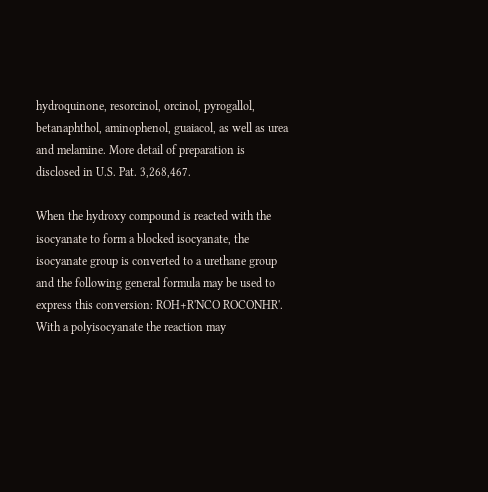hydroquinone, resorcinol, orcinol, pyrogallol, betanaphthol, aminophenol, guaiacol, as well as urea and melamine. More detail of preparation is disclosed in U.S. Pat. 3,268,467.

When the hydroxy compound is reacted with the isocyanate to form a blocked isocyanate, the isocyanate group is converted to a urethane group and the following general formula may be used to express this conversion: ROH+R'NCO ROCONHR'. With a polyisocyanate the reaction may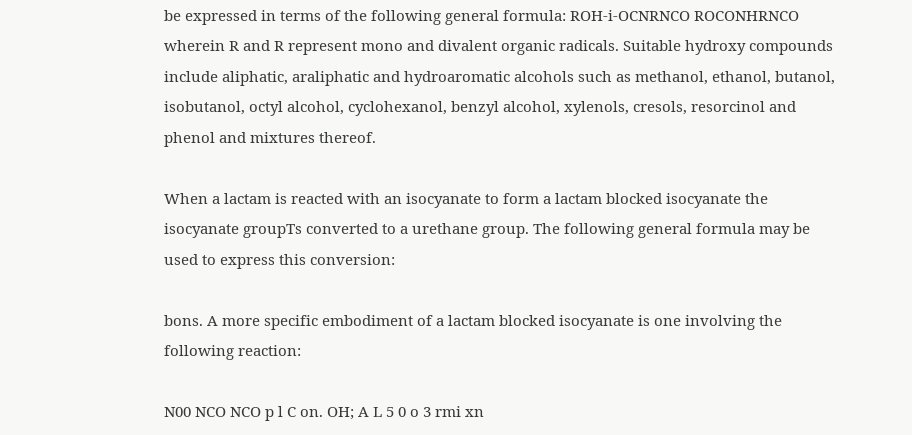be expressed in terms of the following general formula: ROH-i-OCNRNCO ROCONHRNCO wherein R and R represent mono and divalent organic radicals. Suitable hydroxy compounds include aliphatic, araliphatic and hydroaromatic alcohols such as methanol, ethanol, butanol, isobutanol, octyl alcohol, cyclohexanol, benzyl alcohol, xylenols, cresols, resorcinol and phenol and mixtures thereof.

When a lactam is reacted with an isocyanate to form a lactam blocked isocyanate the isocyanate groupTs converted to a urethane group. The following general formula may be used to express this conversion:

bons. A more specific embodiment of a lactam blocked isocyanate is one involving the following reaction:

N00 NCO NCO p l C on. OH; A L 5 0 o 3 rmi xn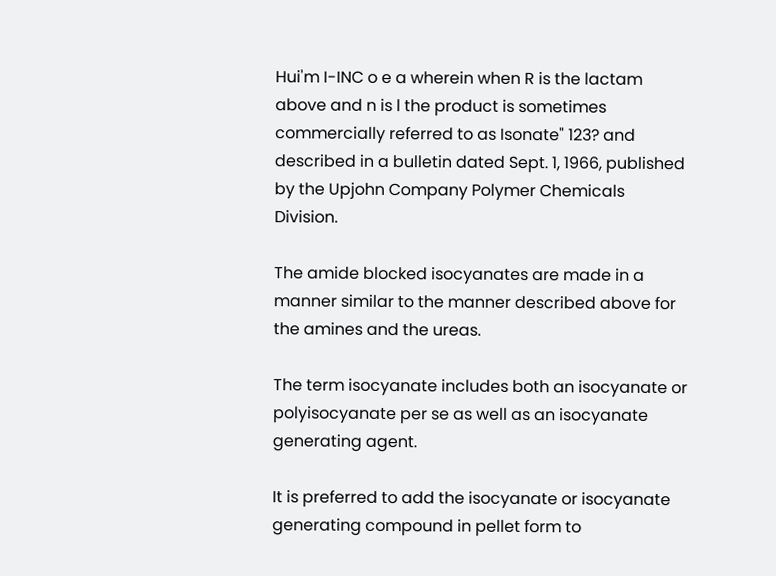Hui'm I-INC o e a wherein when R is the lactam above and n is l the product is sometimes commercially referred to as Isonate" 123? and described in a bulletin dated Sept. 1, 1966, published by the Upjohn Company Polymer Chemicals Division.

The amide blocked isocyanates are made in a manner similar to the manner described above for the amines and the ureas.

The term isocyanate includes both an isocyanate or polyisocyanate per se as well as an isocyanate generating agent.

It is preferred to add the isocyanate or isocyanate generating compound in pellet form to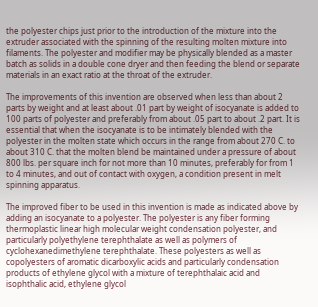the polyester chips just prior to the introduction of the mixture into the extruder associated with the spinning of the resulting molten mixture into filaments. The polyester and modifier may be physically blended as a master batch as solids in a double cone dryer and then feeding the blend or separate materials in an exact ratio at the throat of the extruder.

The improvements of this invention are observed when less than about 2 parts by weight and at least about .01 part by weight of isocyanate is added to 100 parts of polyester and preferably from about .05 part to about .2 part. It is essential that when the isocyanate is to be intimately blended with the polyester in the molten state which occurs in the range from about 270 C. to about 310 C. that the molten blend be maintained under a pressure of about 800 lbs. per square inch for not more than 10 minutes, preferably for from 1 to 4 minutes, and out of contact with oxygen, a condition present in melt spinning apparatus.

The improved fiber to be used in this invention is made as indicated above by adding an isocyanate to a polyester. The polyester is any fiber forming thermoplastic linear high molecular weight condensation polyester, and particularly polyethylene terephthalate as well as polymers of cyclohexanedimethylene terephthalate. These polyesters as well as copolyesters of aromatic dicarboxylic acids and particularly condensation products of ethylene glycol with a mixture of terephthalaic acid and isophthalic acid, ethylene glycol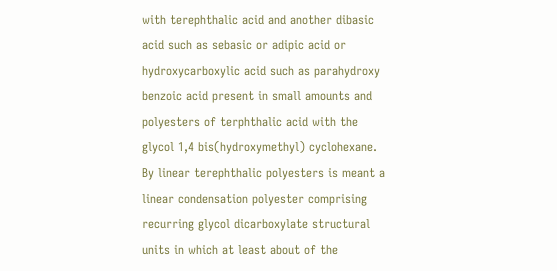with terephthalic acid and another dibasic acid such as sebasic or adipic acid or hydroxycarboxylic acid such as parahydroxy benzoic acid present in small amounts and polyesters of terphthalic acid with the glycol 1,4 bis(hydroxymethyl) cyclohexane. By linear terephthalic polyesters is meant a linear condensation polyester comprising recurring glycol dicarboxylate structural units in which at least about of the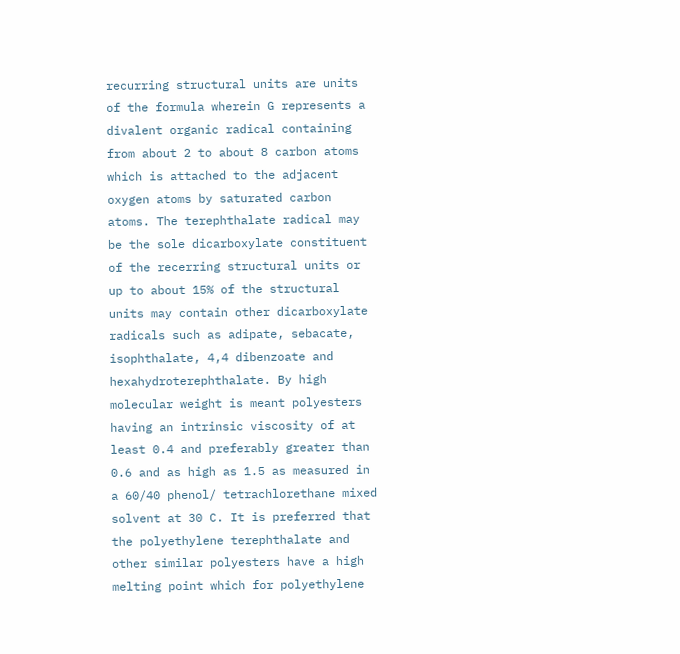recurring structural units are units of the formula wherein G represents a divalent organic radical containing from about 2 to about 8 carbon atoms which is attached to the adjacent oxygen atoms by saturated carbon atoms. The terephthalate radical may be the sole dicarboxylate constituent of the recerring structural units or up to about 15% of the structural units may contain other dicarboxylate radicals such as adipate, sebacate, isophthalate, 4,4 dibenzoate and hexahydroterephthalate. By high molecular weight is meant polyesters having an intrinsic viscosity of at least 0.4 and preferably greater than 0.6 and as high as 1.5 as measured in a 60/40 phenol/ tetrachlorethane mixed solvent at 30 C. It is preferred that the polyethylene terephthalate and other similar polyesters have a high melting point which for polyethylene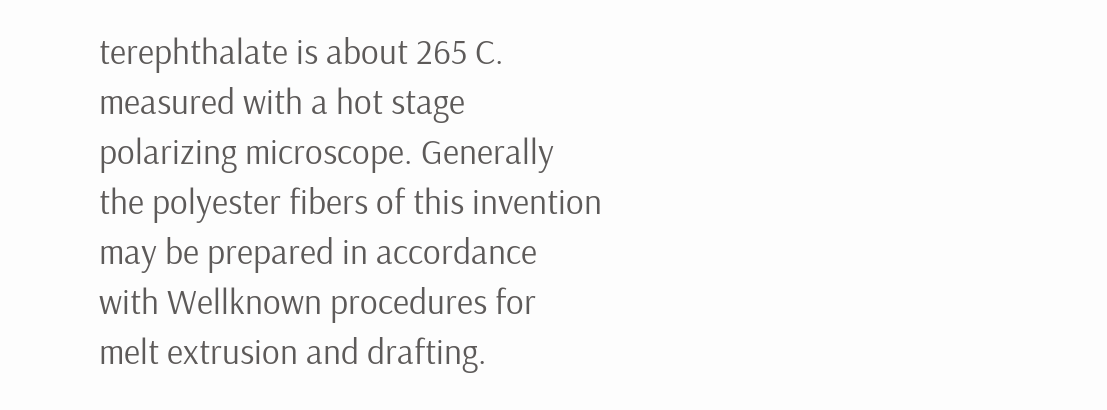terephthalate is about 265 C. measured with a hot stage polarizing microscope. Generally the polyester fibers of this invention may be prepared in accordance with Wellknown procedures for melt extrusion and drafting.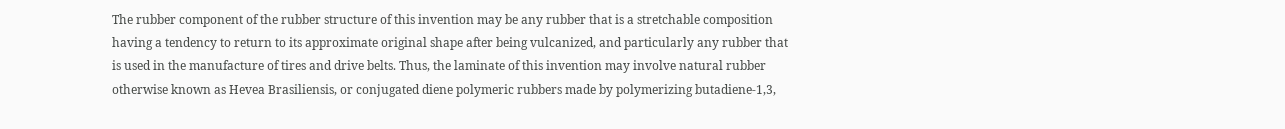The rubber component of the rubber structure of this invention may be any rubber that is a stretchable composition having a tendency to return to its approximate original shape after being vulcanized, and particularly any rubber that is used in the manufacture of tires and drive belts. Thus, the laminate of this invention may involve natural rubber otherwise known as Hevea Brasiliensis, or conjugated diene polymeric rubbers made by polymerizing butadiene-1,3,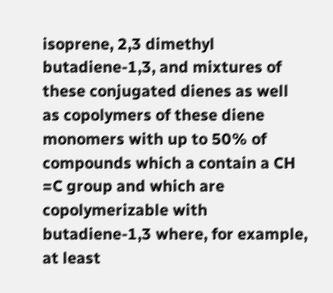isoprene, 2,3 dimethyl butadiene-1,3, and mixtures of these conjugated dienes as well as copolymers of these diene monomers with up to 50% of compounds which a contain a CH =C group and which are copolymerizable with butadiene-1,3 where, for example, at least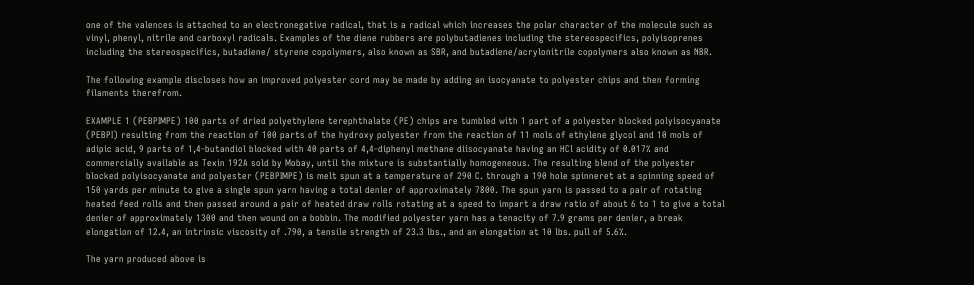one of the valences is attached to an electronegative radical, that is a radical which increases the polar character of the molecule such as vinyl, phenyl, nitrile and carboxyl radicals. Examples of the diene rubbers are polybutadienes including the stereospecifics, polyisoprenes including the stereospecifics, butadiene/ styrene copolymers, also known as SBR, and butadiene/acrylonitrile copolymers also known as NBR.

The following example discloses how an improved polyester cord may be made by adding an isocyanate to polyester chips and then forming filaments therefrom.

EXAMPLE 1 (PEBPIMPE) 100 parts of dried polyethylene terephthalate (PE) chips are tumbled with 1 part of a polyester blocked polyisocyanate (PEBPI) resulting from the reaction of 100 parts of the hydroxy polyester from the reaction of 11 mols of ethylene glycol and 10 mols of adipic acid, 9 parts of 1,4-butandiol blocked with 40 parts of 4,4-diphenyl methane diisocyanate having an HCl acidity of 0.017% and commercially available as Texin 192A sold by Mobay, until the mixture is substantially homogeneous. The resulting blend of the polyester blocked polyisocyanate and polyester (PEBPIMPE) is melt spun at a temperature of 290 C. through a 190 hole spinneret at a spinning speed of 150 yards per minute to give a single spun yarn having a total denier of approximately 7800. The spun yarn is passed to a pair of rotating heated feed rolls and then passed around a pair of heated draw rolls rotating at a speed to impart a draw ratio of about 6 to 1 to give a total denier of approximately 1300 and then wound on a bobbin. The modified polyester yarn has a tenacity of 7.9 grams per denier, a break elongation of 12.4, an intrinsic viscosity of .790, a tensile strength of 23.3 lbs., and an elongation at 10 lbs. pull of 5.6%.

The yarn produced above is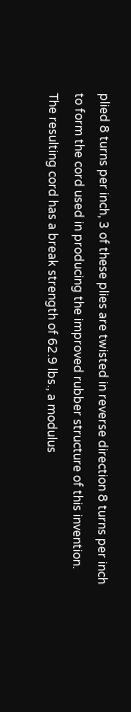plied 8 turns per inch, 3 of these plies are twisted in reverse direction 8 turns per inch to form the cord used in producing the improved rubber structure of this invention. The resulting cord has a break strength of 62.9 lbs., a modulus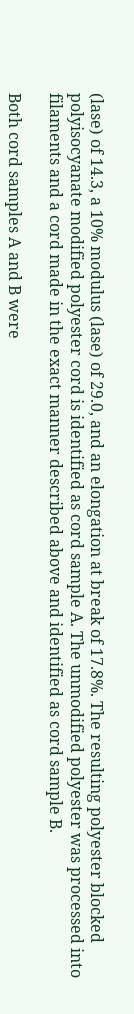(lase) of 14.3, a 10% modulus (lase) of 29.0, and an elongation at break of 17.8%. The resulting polyester blocked polyisocyanate modified polyester cord is identified as cord sample A. The unmodified polyester was processed into filaments and a cord made in the exact manner described above and identified as cord sample B.

Both cord samples A and B were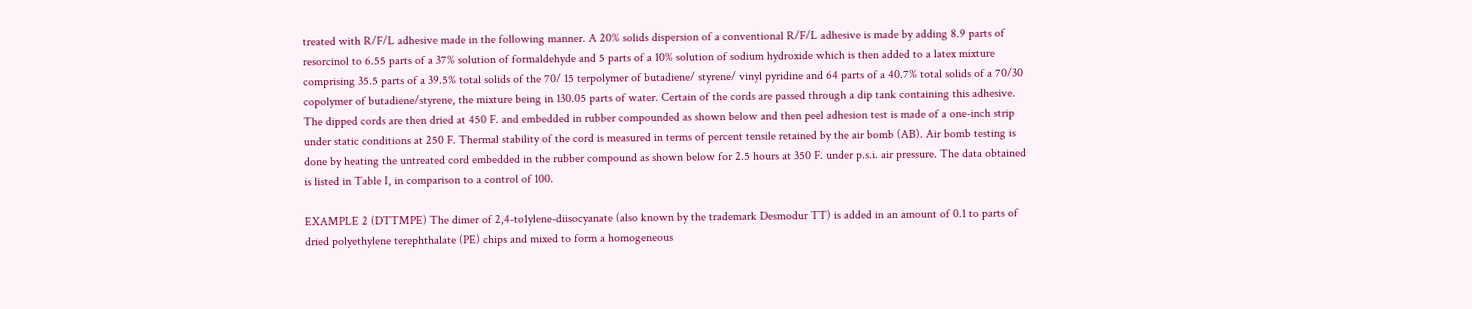treated with R/F/L adhesive made in the following manner. A 20% solids dispersion of a conventional R/F/L adhesive is made by adding 8.9 parts of resorcinol to 6.55 parts of a 37% solution of formaldehyde and 5 parts of a 10% solution of sodium hydroxide which is then added to a latex mixture comprising 35.5 parts of a 39.5% total solids of the 70/ 15 terpolymer of butadiene/ styrene/ vinyl pyridine and 64 parts of a 40.7% total solids of a 70/30 copolymer of butadiene/styrene, the mixture being in 130.05 parts of water. Certain of the cords are passed through a dip tank containing this adhesive. The dipped cords are then dried at 450 F. and embedded in rubber compounded as shown below and then peel adhesion test is made of a one-inch strip under static conditions at 250 F. Thermal stability of the cord is measured in terms of percent tensile retained by the air bomb (AB). Air bomb testing is done by heating the untreated cord embedded in the rubber compound as shown below for 2.5 hours at 350 F. under p.s.i. air pressure. The data obtained is listed in Table I, in comparison to a control of 100.

EXAMPLE 2 (DTTMPE) The dimer of 2,4-to1ylene-diisocyanate (also known by the trademark Desmodur TT) is added in an amount of 0.1 to parts of dried polyethylene terephthalate (PE) chips and mixed to form a homogeneous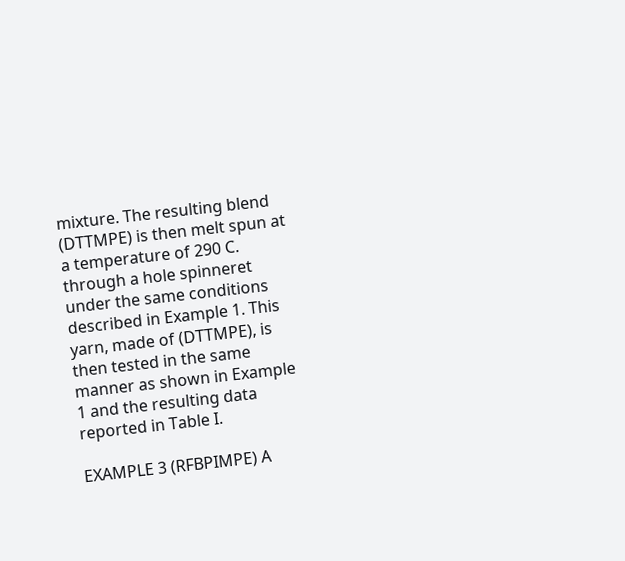mixture. The resulting blend (DTTMPE) is then melt spun at a temperature of 290 C. through a hole spinneret under the same conditions described in Example 1. This yarn, made of (DTTMPE), is then tested in the same manner as shown in Example 1 and the resulting data reported in Table I.

EXAMPLE 3 (RFBPIMPE) A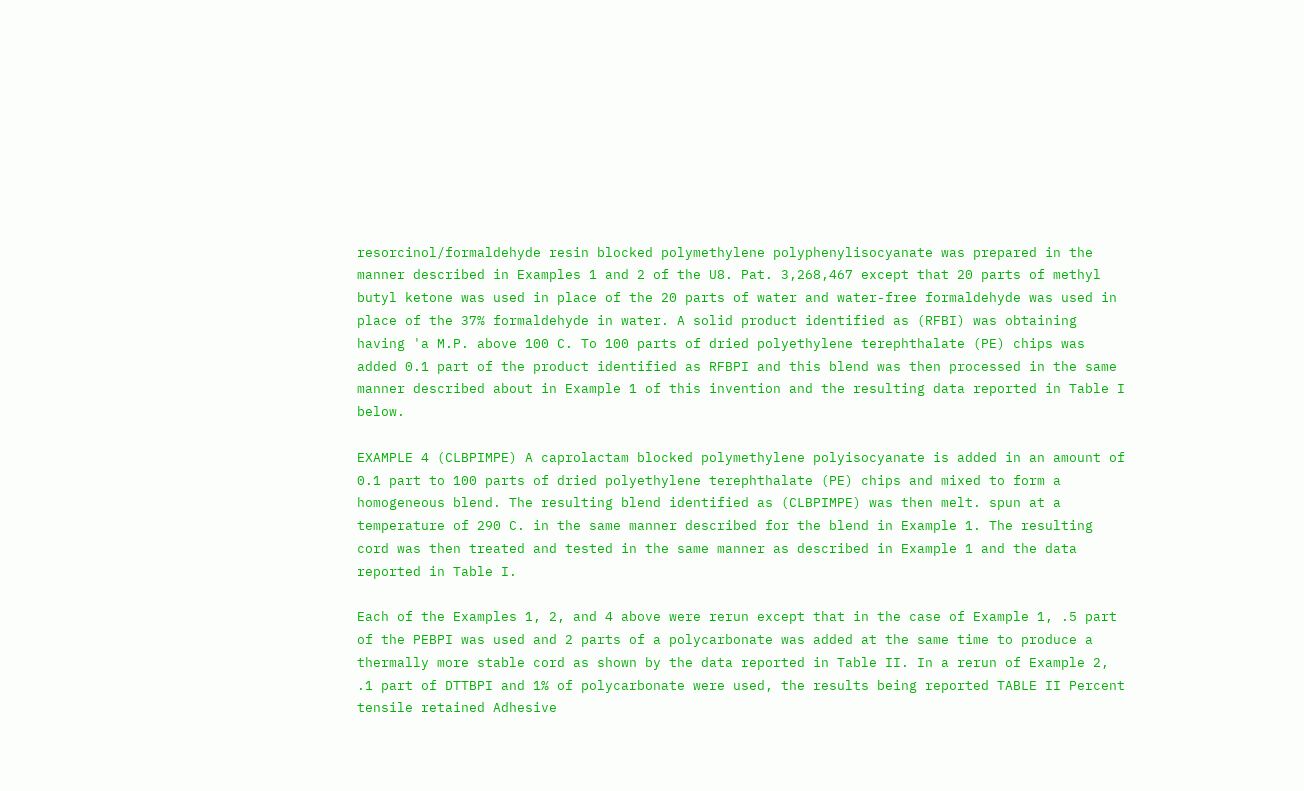resorcinol/formaldehyde resin blocked polymethylene polyphenylisocyanate was prepared in the manner described in Examples 1 and 2 of the U8. Pat. 3,268,467 except that 20 parts of methyl butyl ketone was used in place of the 20 parts of water and water-free formaldehyde was used in place of the 37% formaldehyde in water. A solid product identified as (RFBI) was obtaining having 'a M.P. above 100 C. To 100 parts of dried polyethylene terephthalate (PE) chips was added 0.1 part of the product identified as RFBPI and this blend was then processed in the same manner described about in Example 1 of this invention and the resulting data reported in Table I below.

EXAMPLE 4 (CLBPIMPE) A caprolactam blocked polymethylene polyisocyanate is added in an amount of 0.1 part to 100 parts of dried polyethylene terephthalate (PE) chips and mixed to form a homogeneous blend. The resulting blend identified as (CLBPIMPE) was then melt. spun at a temperature of 290 C. in the same manner described for the blend in Example 1. The resulting cord was then treated and tested in the same manner as described in Example 1 and the data reported in Table I.

Each of the Examples 1, 2, and 4 above were rerun except that in the case of Example 1, .5 part of the PEBPI was used and 2 parts of a polycarbonate was added at the same time to produce a thermally more stable cord as shown by the data reported in Table II. In a rerun of Example 2, .1 part of DTTBPI and 1% of polycarbonate were used, the results being reported TABLE II Percent tensile retained Adhesive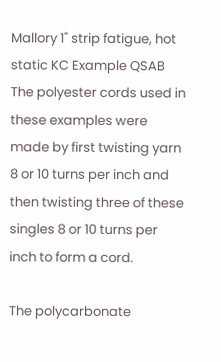Mallory 1" strip fatigue, hot static KC Example QSAB The polyester cords used in these examples were made by first twisting yarn 8 or 10 turns per inch and then twisting three of these singles 8 or 10 turns per inch to form a cord.

The polycarbonate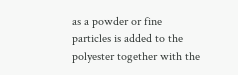as a powder or fine particles is added to the polyester together with the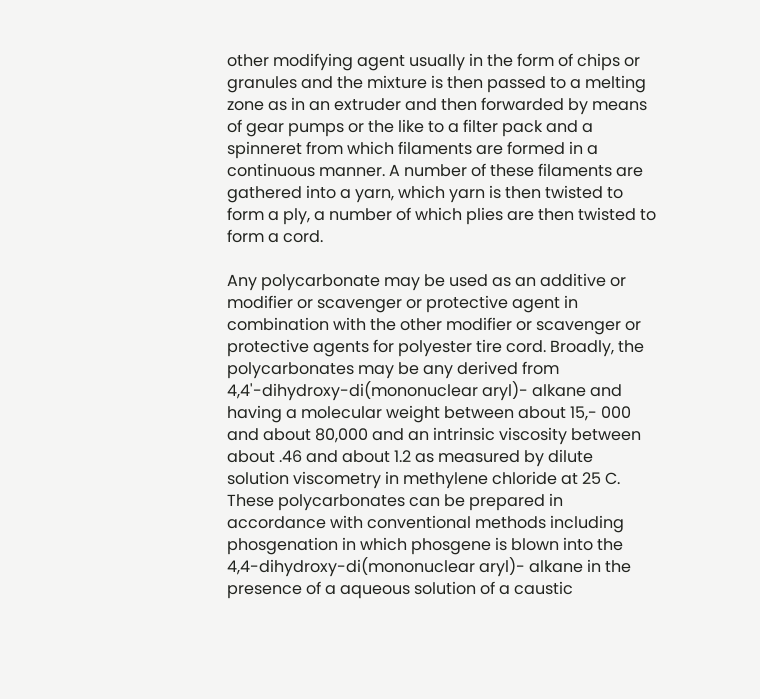other modifying agent usually in the form of chips or granules and the mixture is then passed to a melting zone as in an extruder and then forwarded by means of gear pumps or the like to a filter pack and a spinneret from which filaments are formed in a continuous manner. A number of these filaments are gathered into a yarn, which yarn is then twisted to form a ply, a number of which plies are then twisted to form a cord.

Any polycarbonate may be used as an additive or modifier or scavenger or protective agent in combination with the other modifier or scavenger or protective agents for polyester tire cord. Broadly, the polycarbonates may be any derived from 4,4'-dihydroxy-di(mononuclear aryl)- alkane and having a molecular weight between about 15,- 000 and about 80,000 and an intrinsic viscosity between about .46 and about 1.2 as measured by dilute solution viscometry in methylene chloride at 25 C. These polycarbonates can be prepared in accordance with conventional methods including phosgenation in which phosgene is blown into the 4,4-dihydroxy-di(mononuclear aryl)- alkane in the presence of a aqueous solution of a caustic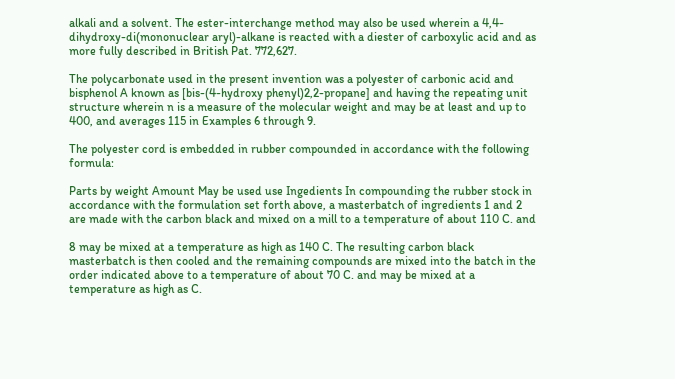alkali and a solvent. The ester-interchange method may also be used wherein a 4,4-dihydroxy-di(mononuclear aryl)-alkane is reacted with a diester of carboxylic acid and as more fully described in British Pat. 772,627.

The polycarbonate used in the present invention was a polyester of carbonic acid and bisphenol A known as [bis-(4-hydroxy phenyl)2,2-propane] and having the repeating unit structure wherein n is a measure of the molecular weight and may be at least and up to 400, and averages 115 in Examples 6 through 9.

The polyester cord is embedded in rubber compounded in accordance with the following formula:

Parts by weight Amount May be used use Ingedients In compounding the rubber stock in accordance with the formulation set forth above, a masterbatch of ingredients 1 and 2 are made with the carbon black and mixed on a mill to a temperature of about 110 C. and

8 may be mixed at a temperature as high as 140 C. The resulting carbon black masterbatch is then cooled and the remaining compounds are mixed into the batch in the order indicated above to a temperature of about 70 C. and may be mixed at a temperature as high as C.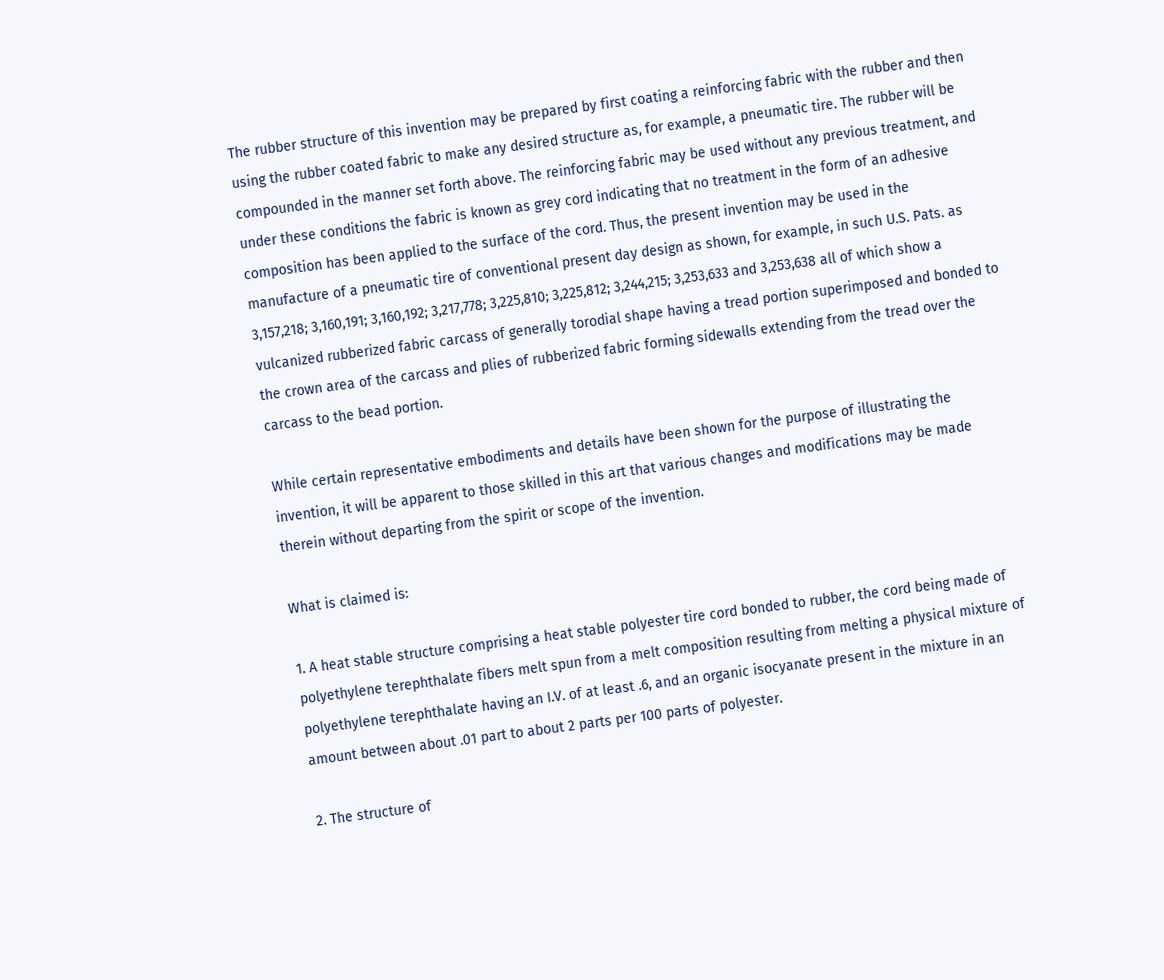The rubber structure of this invention may be prepared by first coating a reinforcing fabric with the rubber and then using the rubber coated fabric to make any desired structure as, for example, a pneumatic tire. The rubber will be compounded in the manner set forth above. The reinforcing fabric may be used without any previous treatment, and under these conditions the fabric is known as grey cord indicating that no treatment in the form of an adhesive composition has been applied to the surface of the cord. Thus, the present invention may be used in the manufacture of a pneumatic tire of conventional present day design as shown, for example, in such U.S. Pats. as 3,157,218; 3,160,191; 3,160,192; 3,217,778; 3,225,810; 3,225,812; 3,244,215; 3,253,633 and 3,253,638 all of which show a vulcanized rubberized fabric carcass of generally torodial shape having a tread portion superimposed and bonded to the crown area of the carcass and plies of rubberized fabric forming sidewalls extending from the tread over the carcass to the bead portion.

While certain representative embodiments and details have been shown for the purpose of illustrating the invention, it will be apparent to those skilled in this art that various changes and modifications may be made therein without departing from the spirit or scope of the invention.

What is claimed is:

1. A heat stable structure comprising a heat stable polyester tire cord bonded to rubber, the cord being made of polyethylene terephthalate fibers melt spun from a melt composition resulting from melting a physical mixture of polyethylene terephthalate having an I.V. of at least .6, and an organic isocyanate present in the mixture in an amount between about .01 part to about 2 parts per 100 parts of polyester.

2. The structure of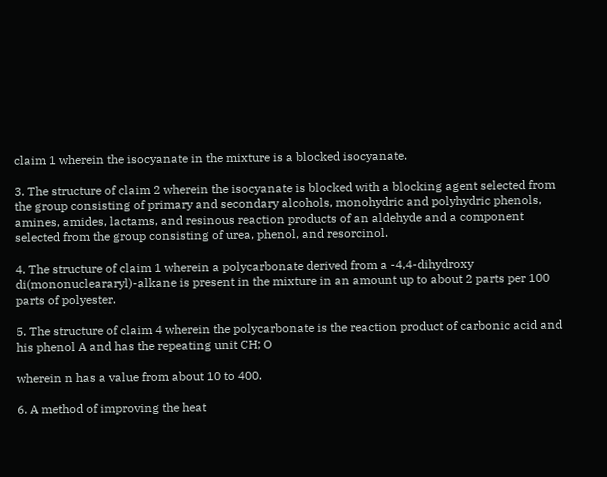claim 1 wherein the isocyanate in the mixture is a blocked isocyanate.

3. The structure of claim 2 wherein the isocyanate is blocked with a blocking agent selected from the group consisting of primary and secondary alcohols, monohydric and polyhydric phenols, amines, amides, lactams, and resinous reaction products of an aldehyde and a component selected from the group consisting of urea, phenol, and resorcinol.

4. The structure of claim 1 wherein a polycarbonate derived from a -4,4-dihydroxy di(mononucleararyl)-alkane is present in the mixture in an amount up to about 2 parts per 100 parts of polyester.

5. The structure of claim 4 wherein the polycarbonate is the reaction product of carbonic acid and his phenol A and has the repeating unit CH; O

wherein n has a value from about 10 to 400.

6. A method of improving the heat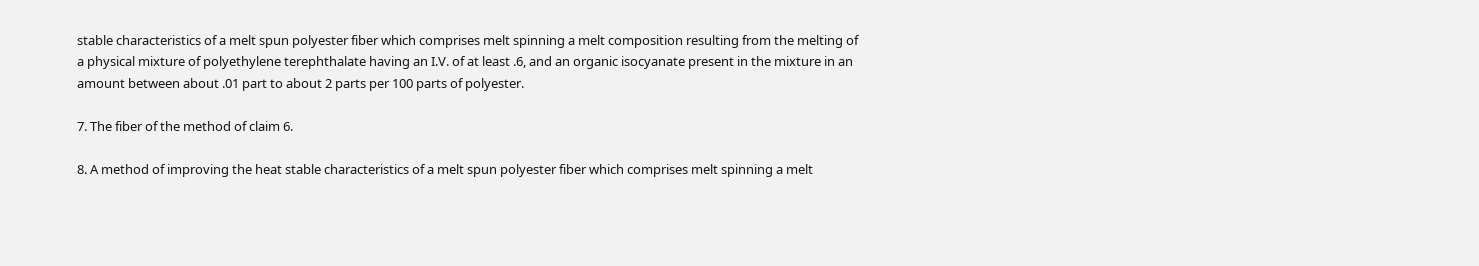stable characteristics of a melt spun polyester fiber which comprises melt spinning a melt composition resulting from the melting of a physical mixture of polyethylene terephthalate having an I.V. of at least .6, and an organic isocyanate present in the mixture in an amount between about .01 part to about 2 parts per 100 parts of polyester.

7. The fiber of the method of claim 6.

8. A method of improving the heat stable characteristics of a melt spun polyester fiber which comprises melt spinning a melt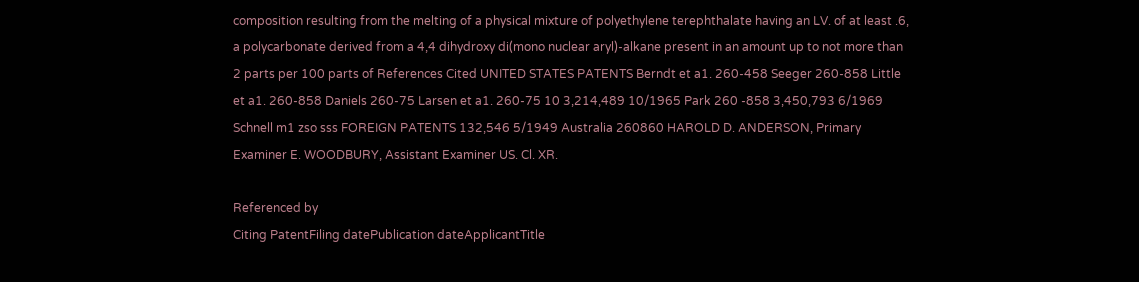composition resulting from the melting of a physical mixture of polyethylene terephthalate having an LV. of at least .6, a polycarbonate derived from a 4,4 dihydroxy di(mono nuclear aryl)-alkane present in an amount up to not more than 2 parts per 100 parts of References Cited UNITED STATES PATENTS Berndt et a1. 260-458 Seeger 260-858 Little et a1. 260-858 Daniels 260-75 Larsen et a1. 260-75 10 3,214,489 10/1965 Park 260 -858 3,450,793 6/1969 Schnell m1 zso sss FOREIGN PATENTS 132,546 5/1949 Australia 260860 HAROLD D. ANDERSON, Primary Examiner E. WOODBURY, Assistant Examiner US. Cl. XR.

Referenced by
Citing PatentFiling datePublication dateApplicantTitle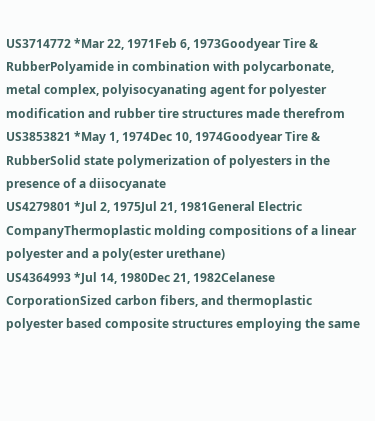US3714772 *Mar 22, 1971Feb 6, 1973Goodyear Tire & RubberPolyamide in combination with polycarbonate, metal complex, polyisocyanating agent for polyester modification and rubber tire structures made therefrom
US3853821 *May 1, 1974Dec 10, 1974Goodyear Tire & RubberSolid state polymerization of polyesters in the presence of a diisocyanate
US4279801 *Jul 2, 1975Jul 21, 1981General Electric CompanyThermoplastic molding compositions of a linear polyester and a poly(ester urethane)
US4364993 *Jul 14, 1980Dec 21, 1982Celanese CorporationSized carbon fibers, and thermoplastic polyester based composite structures employing the same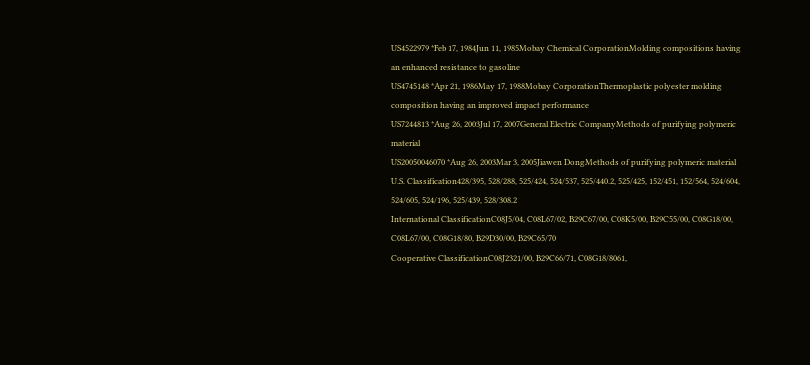US4522979 *Feb 17, 1984Jun 11, 1985Mobay Chemical CorporationMolding compositions having an enhanced resistance to gasoline
US4745148 *Apr 21, 1986May 17, 1988Mobay CorporationThermoplastic polyester molding composition having an improved impact performance
US7244813 *Aug 26, 2003Jul 17, 2007General Electric CompanyMethods of purifying polymeric material
US20050046070 *Aug 26, 2003Mar 3, 2005Jiawen DongMethods of purifying polymeric material
U.S. Classification428/395, 528/288, 525/424, 524/537, 525/440.2, 525/425, 152/451, 152/564, 524/604, 524/605, 524/196, 525/439, 528/308.2
International ClassificationC08J5/04, C08L67/02, B29C67/00, C08K5/00, B29C55/00, C08G18/00, C08L67/00, C08G18/80, B29D30/00, B29C65/70
Cooperative ClassificationC08J2321/00, B29C66/71, C08G18/8061,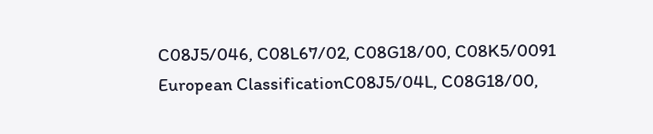C08J5/046, C08L67/02, C08G18/00, C08K5/0091
European ClassificationC08J5/04L, C08G18/00,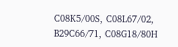C08K5/00S, C08L67/02, B29C66/71, C08G18/80H